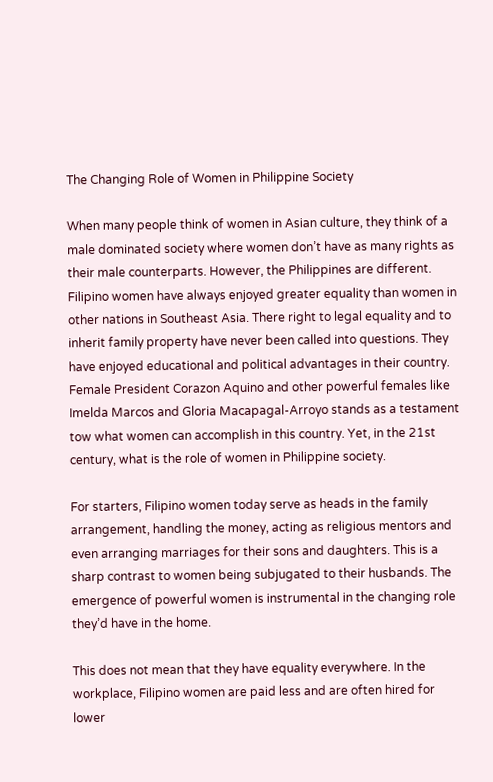The Changing Role of Women in Philippine Society

When many people think of women in Asian culture, they think of a male dominated society where women don’t have as many rights as their male counterparts. However, the Philippines are different. Filipino women have always enjoyed greater equality than women in other nations in Southeast Asia. There right to legal equality and to inherit family property have never been called into questions. They have enjoyed educational and political advantages in their country. Female President Corazon Aquino and other powerful females like Imelda Marcos and Gloria Macapagal-Arroyo stands as a testament tow what women can accomplish in this country. Yet, in the 21st century, what is the role of women in Philippine society.

For starters, Filipino women today serve as heads in the family arrangement, handling the money, acting as religious mentors and even arranging marriages for their sons and daughters. This is a sharp contrast to women being subjugated to their husbands. The emergence of powerful women is instrumental in the changing role they’d have in the home.

This does not mean that they have equality everywhere. In the workplace, Filipino women are paid less and are often hired for lower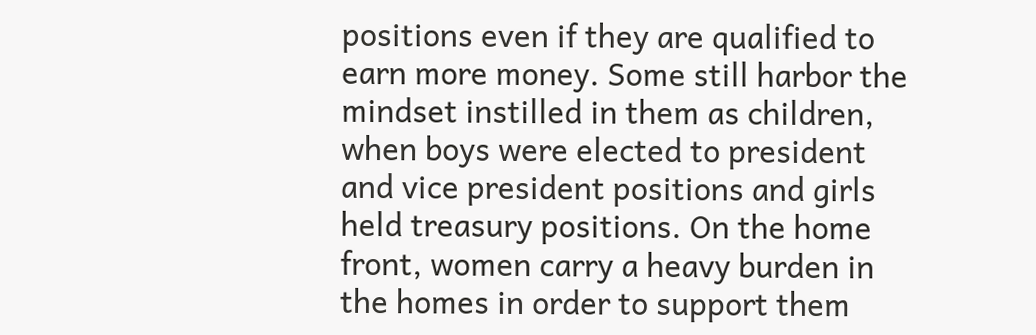positions even if they are qualified to earn more money. Some still harbor the mindset instilled in them as children, when boys were elected to president and vice president positions and girls held treasury positions. On the home front, women carry a heavy burden in the homes in order to support them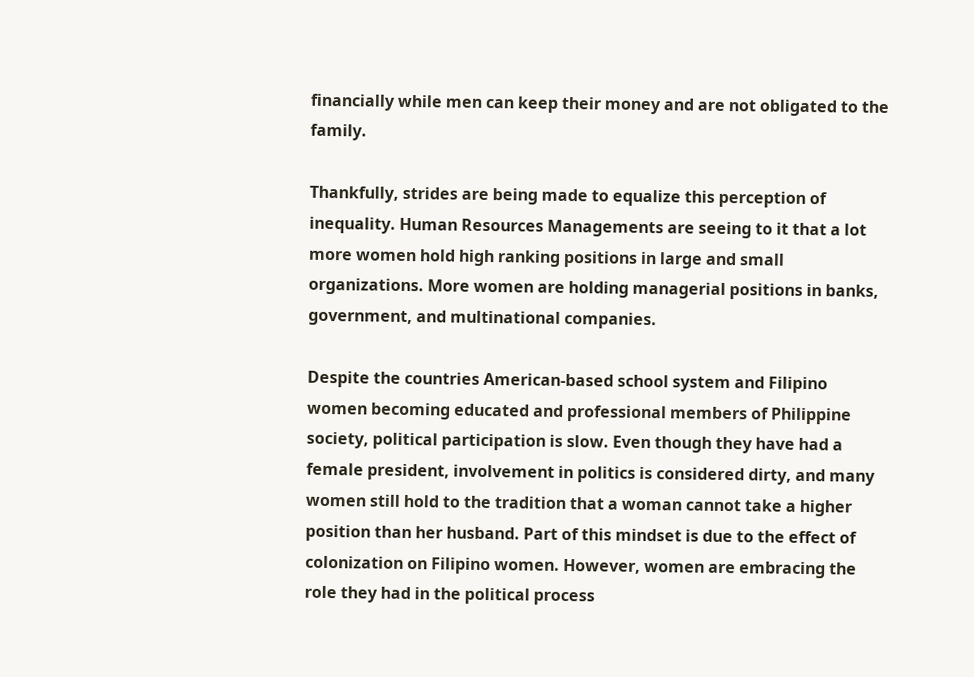financially while men can keep their money and are not obligated to the family.

Thankfully, strides are being made to equalize this perception of inequality. Human Resources Managements are seeing to it that a lot more women hold high ranking positions in large and small organizations. More women are holding managerial positions in banks, government, and multinational companies.

Despite the countries American-based school system and Filipino women becoming educated and professional members of Philippine society, political participation is slow. Even though they have had a female president, involvement in politics is considered dirty, and many women still hold to the tradition that a woman cannot take a higher position than her husband. Part of this mindset is due to the effect of colonization on Filipino women. However, women are embracing the role they had in the political process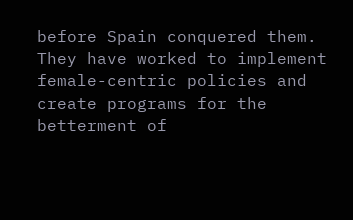before Spain conquered them. They have worked to implement female-centric policies and create programs for the betterment of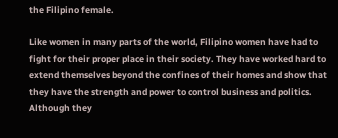the Filipino female.

Like women in many parts of the world, Filipino women have had to fight for their proper place in their society. They have worked hard to extend themselves beyond the confines of their homes and show that they have the strength and power to control business and politics. Although they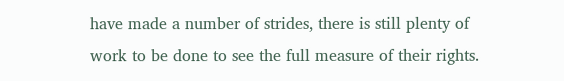have made a number of strides, there is still plenty of work to be done to see the full measure of their rights.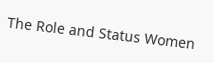The Role and Status Women